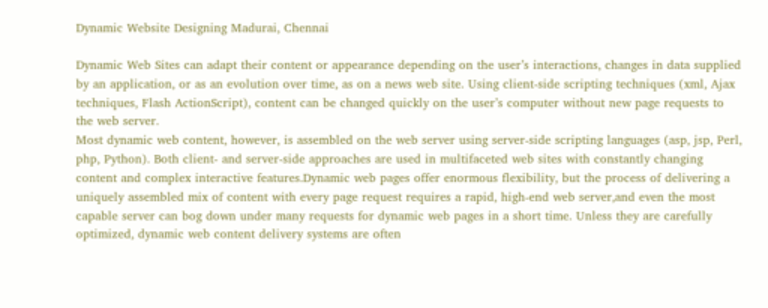Dynamic Website Designing Madurai, Chennai

Dynamic Web Sites can adapt their content or appearance depending on the user’s interactions, changes in data supplied by an application, or as an evolution over time, as on a news web site. Using client-side scripting techniques (xml, Ajax techniques, Flash ActionScript), content can be changed quickly on the user’s computer without new page requests to the web server.
Most dynamic web content, however, is assembled on the web server using server-side scripting languages (asp, jsp, Perl, php, Python). Both client- and server-side approaches are used in multifaceted web sites with constantly changing content and complex interactive features.Dynamic web pages offer enormous flexibility, but the process of delivering a uniquely assembled mix of content with every page request requires a rapid, high-end web server,and even the most capable server can bog down under many requests for dynamic web pages in a short time. Unless they are carefully optimized, dynamic web content delivery systems are often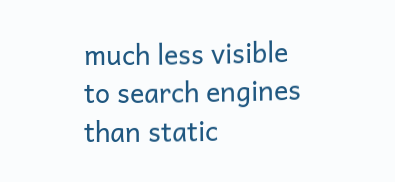much less visible to search engines than static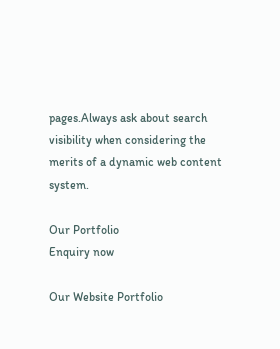pages.Always ask about search visibility when considering the merits of a dynamic web content system.

Our Portfolio
Enquiry now

Our Website Portfolio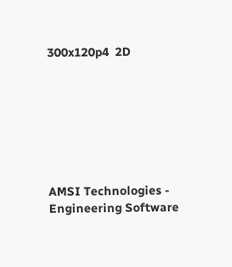300x120p4  2D







AMSI Technologies - Engineering Software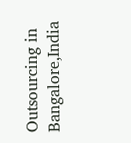Outsourcing in Bangalore,India